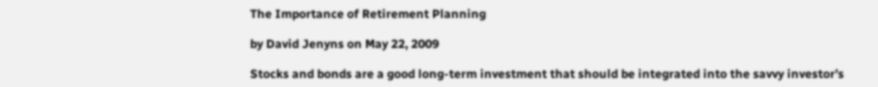The Importance of Retirement Planning

by David Jenyns on May 22, 2009

Stocks and bonds are a good long-term investment that should be integrated into the savvy investor’s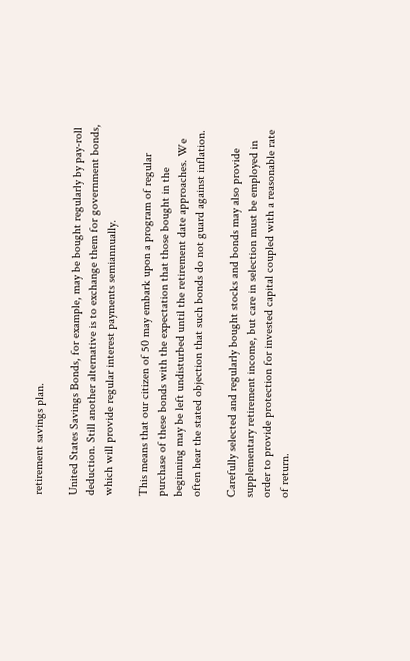retirement savings plan.

United States Savings Bonds, for example, may be bought regularly by pay-roll deduction. Still another alternative is to exchange them for government bonds, which will provide regular interest payments semiannually.

This means that our citizen of 50 may embark upon a program of regular purchase of these bonds with the expectation that those bought in the beginning may be left undisturbed until the retirement date approaches. We often hear the stated objection that such bonds do not guard against inflation.

Carefully selected and regularly bought stocks and bonds may also provide supplementary retirement income, but care in selection must be employed in order to provide protection for invested capital coupled with a reasonable rate of return.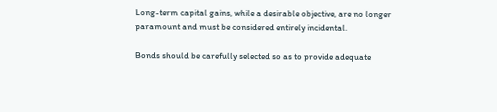Long-term capital gains, while a desirable objective, are no longer paramount and must be considered entirely incidental.

Bonds should be carefully selected so as to provide adequate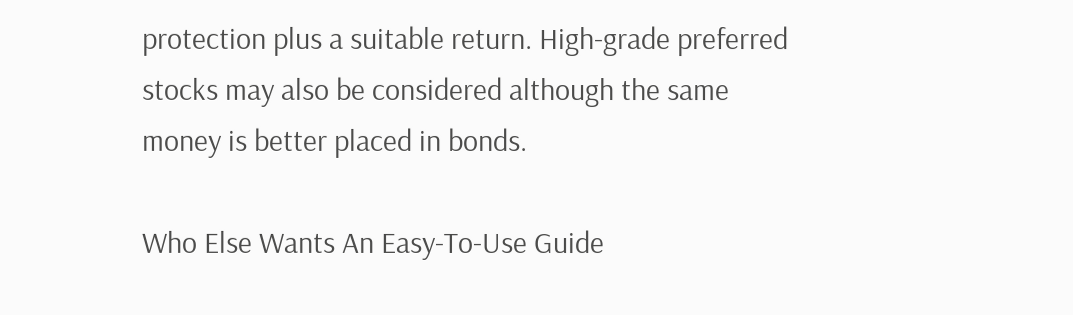protection plus a suitable return. High-grade preferred stocks may also be considered although the same money is better placed in bonds.

Who Else Wants An Easy-To-Use Guide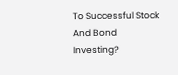To Successful Stock And Bond Investing?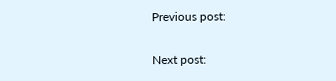Previous post:

Next post: